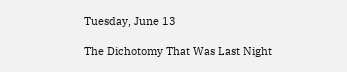Tuesday, June 13

The Dichotomy That Was Last Night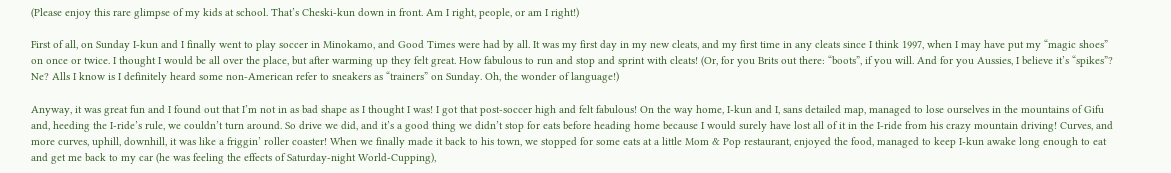(Please enjoy this rare glimpse of my kids at school. That’s Cheski-kun down in front. Am I right, people, or am I right!)

First of all, on Sunday I-kun and I finally went to play soccer in Minokamo, and Good Times were had by all. It was my first day in my new cleats, and my first time in any cleats since I think 1997, when I may have put my “magic shoes” on once or twice. I thought I would be all over the place, but after warming up they felt great. How fabulous to run and stop and sprint with cleats! (Or, for you Brits out there: “boots”, if you will. And for you Aussies, I believe it’s “spikes”? Ne? Alls I know is I definitely heard some non-American refer to sneakers as “trainers” on Sunday. Oh, the wonder of language!)

Anyway, it was great fun and I found out that I’m not in as bad shape as I thought I was! I got that post-soccer high and felt fabulous! On the way home, I-kun and I, sans detailed map, managed to lose ourselves in the mountains of Gifu and, heeding the I-ride’s rule, we couldn’t turn around. So drive we did, and it’s a good thing we didn’t stop for eats before heading home because I would surely have lost all of it in the I-ride from his crazy mountain driving! Curves, and more curves, uphill, downhill, it was like a friggin’ roller coaster! When we finally made it back to his town, we stopped for some eats at a little Mom & Pop restaurant, enjoyed the food, managed to keep I-kun awake long enough to eat and get me back to my car (he was feeling the effects of Saturday-night World-Cupping),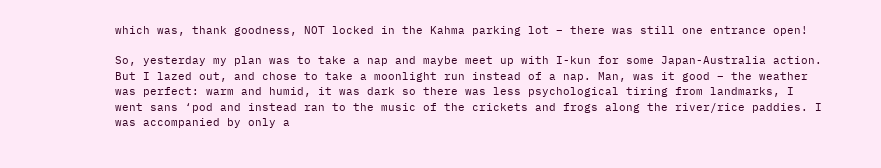which was, thank goodness, NOT locked in the Kahma parking lot – there was still one entrance open!

So, yesterday my plan was to take a nap and maybe meet up with I-kun for some Japan-Australia action. But I lazed out, and chose to take a moonlight run instead of a nap. Man, was it good – the weather was perfect: warm and humid, it was dark so there was less psychological tiring from landmarks, I went sans ‘pod and instead ran to the music of the crickets and frogs along the river/rice paddies. I was accompanied by only a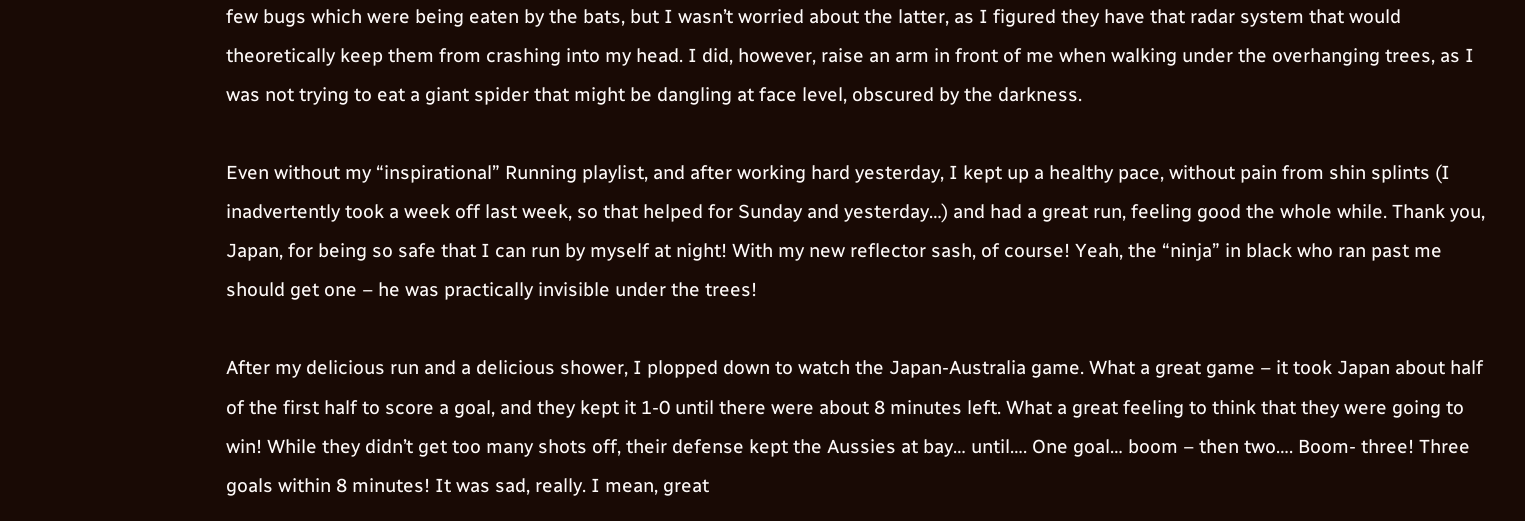few bugs which were being eaten by the bats, but I wasn’t worried about the latter, as I figured they have that radar system that would theoretically keep them from crashing into my head. I did, however, raise an arm in front of me when walking under the overhanging trees, as I was not trying to eat a giant spider that might be dangling at face level, obscured by the darkness.

Even without my “inspirational” Running playlist, and after working hard yesterday, I kept up a healthy pace, without pain from shin splints (I inadvertently took a week off last week, so that helped for Sunday and yesterday…) and had a great run, feeling good the whole while. Thank you, Japan, for being so safe that I can run by myself at night! With my new reflector sash, of course! Yeah, the “ninja” in black who ran past me should get one – he was practically invisible under the trees!

After my delicious run and a delicious shower, I plopped down to watch the Japan-Australia game. What a great game – it took Japan about half of the first half to score a goal, and they kept it 1-0 until there were about 8 minutes left. What a great feeling to think that they were going to win! While they didn’t get too many shots off, their defense kept the Aussies at bay… until…. One goal… boom – then two…. Boom- three! Three goals within 8 minutes! It was sad, really. I mean, great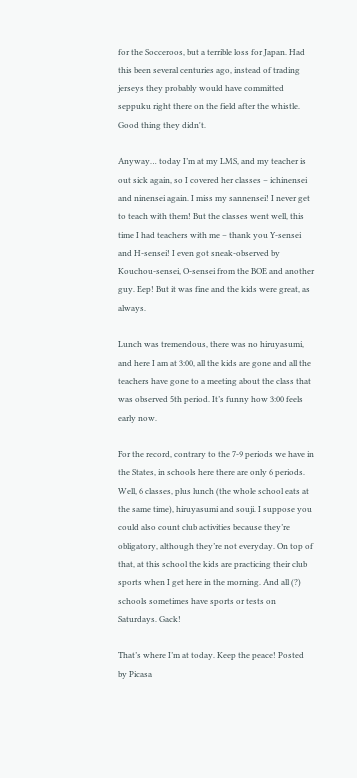for the Socceroos, but a terrible loss for Japan. Had this been several centuries ago, instead of trading jerseys they probably would have committed seppuku right there on the field after the whistle. Good thing they didn't.

Anyway… today I’m at my LMS, and my teacher is out sick again, so I covered her classes – ichinensei and ninensei again. I miss my sannensei! I never get to teach with them! But the classes went well, this time I had teachers with me – thank you Y-sensei and H-sensei! I even got sneak-observed by Kouchou-sensei, O-sensei from the BOE and another guy. Eep! But it was fine and the kids were great, as always.

Lunch was tremendous, there was no hiruyasumi, and here I am at 3:00, all the kids are gone and all the teachers have gone to a meeting about the class that was observed 5th period. It’s funny how 3:00 feels early now.

For the record, contrary to the 7-9 periods we have in the States, in schools here there are only 6 periods. Well, 6 classes, plus lunch (the whole school eats at the same time), hiruyasumi and souji. I suppose you could also count club activities because they’re obligatory, although they’re not everyday. On top of that, at this school the kids are practicing their club sports when I get here in the morning. And all (?) schools sometimes have sports or tests on Saturdays. Gack!

That’s where I’m at today. Keep the peace! Posted by Picasa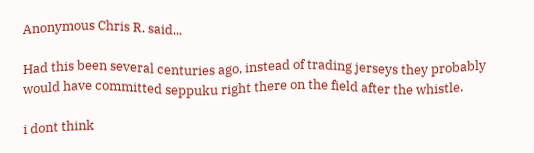Anonymous Chris R. said...

Had this been several centuries ago, instead of trading jerseys they probably would have committed seppuku right there on the field after the whistle.

i dont think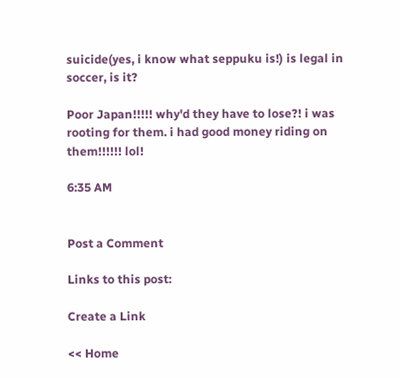suicide(yes, i know what seppuku is!) is legal in soccer, is it?

Poor Japan!!!!! why'd they have to lose?! i was rooting for them. i had good money riding on them!!!!!! lol!

6:35 AM


Post a Comment

Links to this post:

Create a Link

<< Home